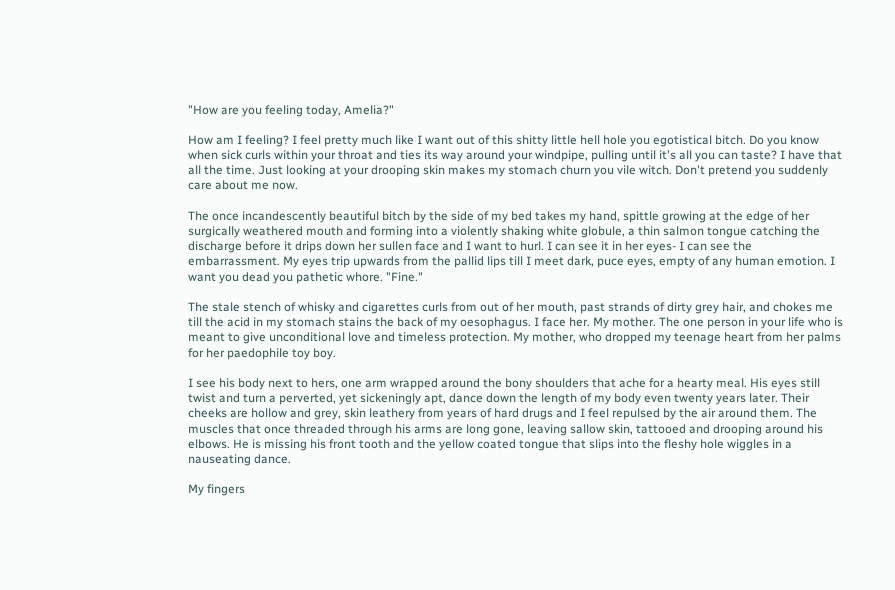"How are you feeling today, Amelia?"

How am I feeling? I feel pretty much like I want out of this shitty little hell hole you egotistical bitch. Do you know when sick curls within your throat and ties its way around your windpipe, pulling until it's all you can taste? I have that all the time. Just looking at your drooping skin makes my stomach churn you vile witch. Don't pretend you suddenly care about me now.

The once incandescently beautiful bitch by the side of my bed takes my hand, spittle growing at the edge of her surgically weathered mouth and forming into a violently shaking white globule, a thin salmon tongue catching the discharge before it drips down her sullen face and I want to hurl. I can see it in her eyes- I can see the embarrassment. My eyes trip upwards from the pallid lips till I meet dark, puce eyes, empty of any human emotion. I want you dead you pathetic whore. "Fine."

The stale stench of whisky and cigarettes curls from out of her mouth, past strands of dirty grey hair, and chokes me till the acid in my stomach stains the back of my oesophagus. I face her. My mother. The one person in your life who is meant to give unconditional love and timeless protection. My mother, who dropped my teenage heart from her palms for her paedophile toy boy.

I see his body next to hers, one arm wrapped around the bony shoulders that ache for a hearty meal. His eyes still twist and turn a perverted, yet sickeningly apt, dance down the length of my body even twenty years later. Their cheeks are hollow and grey, skin leathery from years of hard drugs and I feel repulsed by the air around them. The muscles that once threaded through his arms are long gone, leaving sallow skin, tattooed and drooping around his elbows. He is missing his front tooth and the yellow coated tongue that slips into the fleshy hole wiggles in a nauseating dance.

My fingers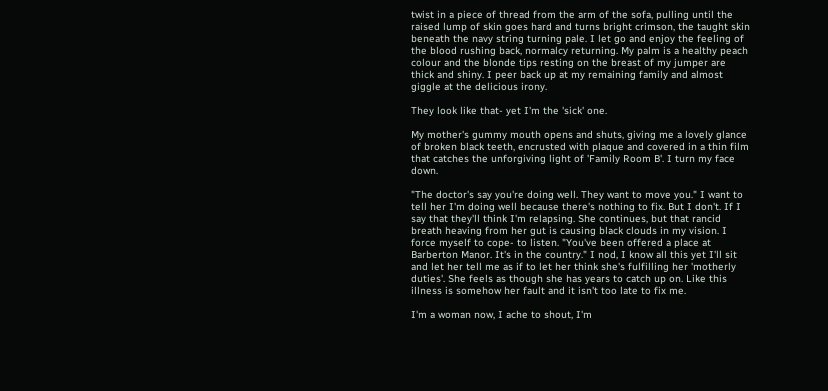twist in a piece of thread from the arm of the sofa, pulling until the raised lump of skin goes hard and turns bright crimson, the taught skin beneath the navy string turning pale. I let go and enjoy the feeling of the blood rushing back, normalcy returning. My palm is a healthy peach colour and the blonde tips resting on the breast of my jumper are thick and shiny. I peer back up at my remaining family and almost giggle at the delicious irony.

They look like that- yet I'm the 'sick' one.

My mother's gummy mouth opens and shuts, giving me a lovely glance of broken black teeth, encrusted with plaque and covered in a thin film that catches the unforgiving light of 'Family Room B'. I turn my face down.

"The doctor's say you're doing well. They want to move you." I want to tell her I'm doing well because there's nothing to fix. But I don't. If I say that they'll think I'm relapsing. She continues, but that rancid breath heaving from her gut is causing black clouds in my vision. I force myself to cope- to listen. "You've been offered a place at Barberton Manor. It's in the country." I nod, I know all this yet I'll sit and let her tell me as if to let her think she's fulfilling her 'motherly duties'. She feels as though she has years to catch up on. Like this illness is somehow her fault and it isn't too late to fix me.

I'm a woman now, I ache to shout, I'm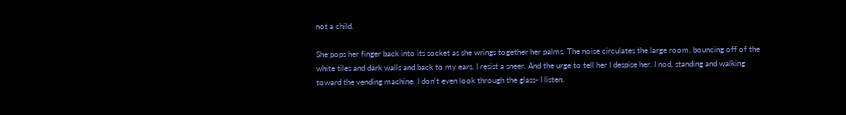not a child.

She pops her finger back into its socket as she wrings together her palms. The noise circulates the large room, bouncing off of the white tiles and dark walls and back to my ears. I resist a sneer. And the urge to tell her I despise her. I nod, standing and walking toward the vending machine. I don't even look through the glass- I listen.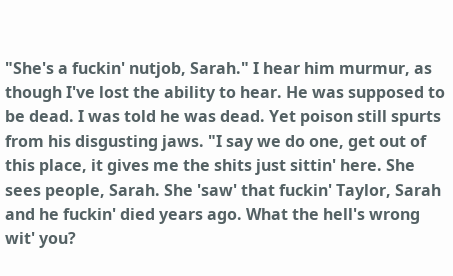"She's a fuckin' nutjob, Sarah." I hear him murmur, as though I've lost the ability to hear. He was supposed to be dead. I was told he was dead. Yet poison still spurts from his disgusting jaws. "I say we do one, get out of this place, it gives me the shits just sittin' here. She sees people, Sarah. She 'saw' that fuckin' Taylor, Sarah and he fuckin' died years ago. What the hell's wrong wit' you?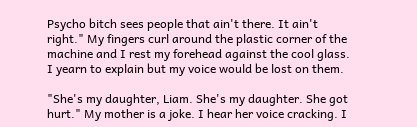Psycho bitch sees people that ain't there. It ain't right." My fingers curl around the plastic corner of the machine and I rest my forehead against the cool glass. I yearn to explain but my voice would be lost on them.

"She's my daughter, Liam. She's my daughter. She got hurt." My mother is a joke. I hear her voice cracking. I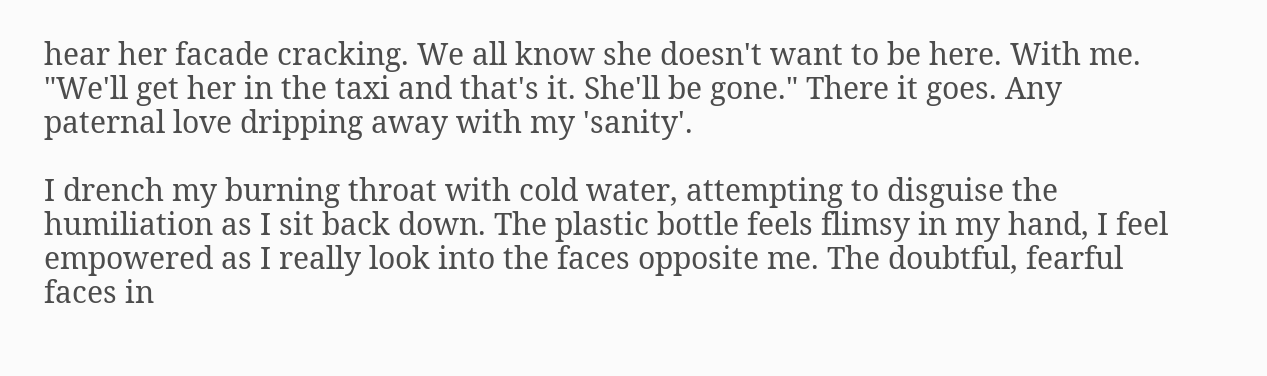hear her facade cracking. We all know she doesn't want to be here. With me. "We'll get her in the taxi and that's it. She'll be gone." There it goes. Any paternal love dripping away with my 'sanity'.

I drench my burning throat with cold water, attempting to disguise the humiliation as I sit back down. The plastic bottle feels flimsy in my hand, I feel empowered as I really look into the faces opposite me. The doubtful, fearful faces in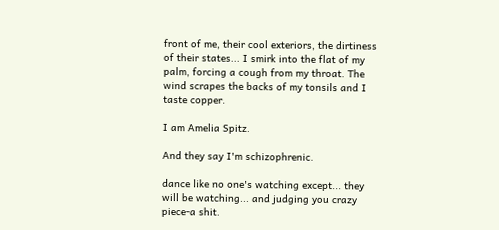front of me, their cool exteriors, the dirtiness of their states... I smirk into the flat of my palm, forcing a cough from my throat. The wind scrapes the backs of my tonsils and I taste copper.

I am Amelia Spitz.

And they say I'm schizophrenic.

dance like no one's watching except... they will be watching... and judging you crazy piece-a shit.